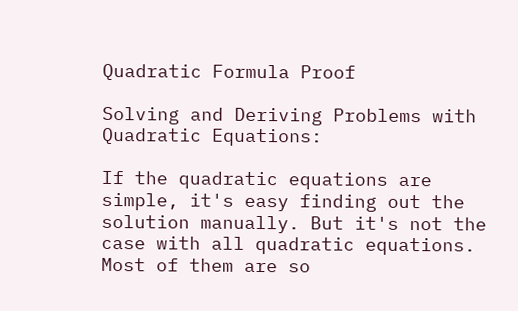Quadratic Formula Proof

Solving and Deriving Problems with Quadratic Equations:

If the quadratic equations are simple, it's easy finding out the solution manually. But it's not the case with all quadratic equations. Most of them are so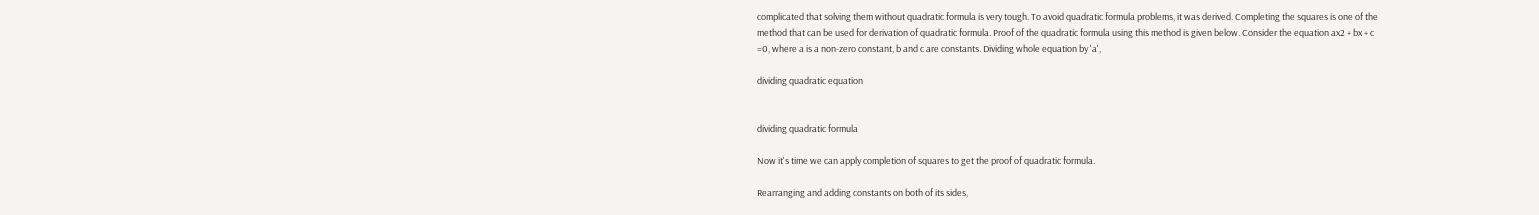complicated that solving them without quadratic formula is very tough. To avoid quadratic formula problems, it was derived. Completing the squares is one of the method that can be used for derivation of quadratic formula. Proof of the quadratic formula using this method is given below. Consider the equation ax2 + bx + c =0, where a is a non-zero constant, b and c are constants. Dividing whole equation by 'a',

dividing quadratic equation


dividing quadratic formula

Now it's time we can apply completion of squares to get the proof of quadratic formula.

Rearranging and adding constants on both of its sides,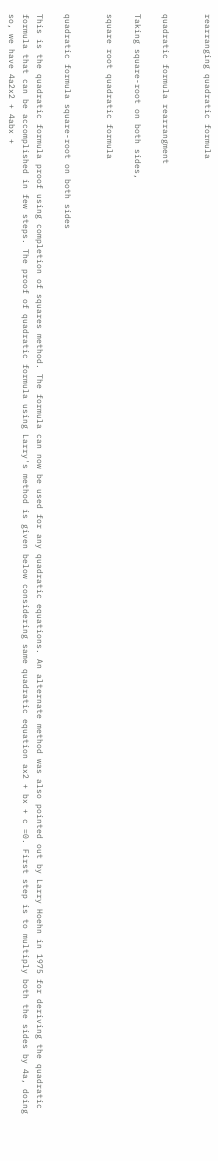rearranging quadratic formula


quadratic formula rearrangment

Taking square-root on both sides,

square root quadratic formula


quadratic formula square-root on both sides

This is the quadratic formula proof using completion of squares method. The formula can now be used for any quadratic equations. An alternate method was also pointed out by Larry Hoehn in 1975 for deriving the quadratic formula that can be accomplished in few steps. The proof of quadratic formula using Larry's method is given below considering same quadratic equation ax2 + bx + c =0. First step is to multiply both the sides by 4a, doing so, we have 4a2x2 + 4abx +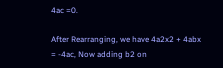4ac =0.

After Rearranging, we have 4a2x2 + 4abx = -4ac, Now adding b2 on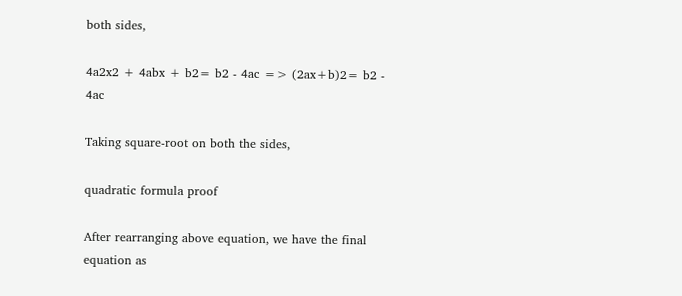both sides,

4a2x2 + 4abx + b2= b2 - 4ac => (2ax+b)2= b2 - 4ac

Taking square-root on both the sides,

quadratic formula proof

After rearranging above equation, we have the final equation as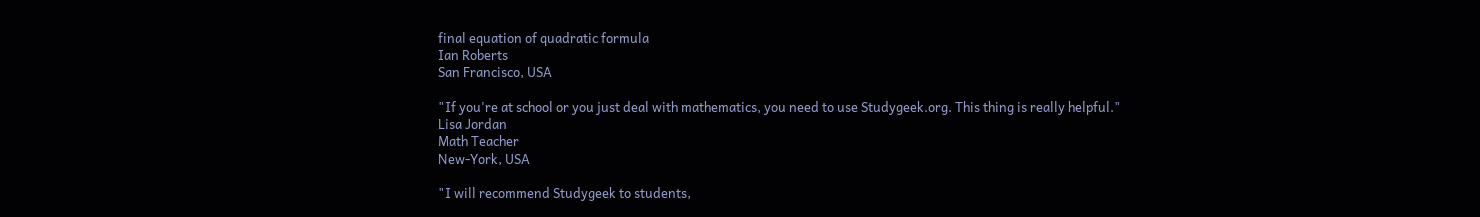final equation of quadratic formula
Ian Roberts
San Francisco, USA

"If you're at school or you just deal with mathematics, you need to use Studygeek.org. This thing is really helpful."
Lisa Jordan
Math Teacher
New-York, USA

"I will recommend Studygeek to students,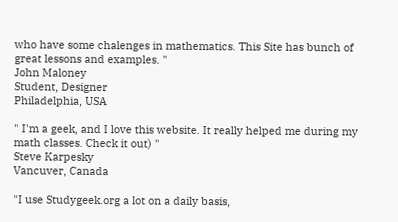who have some chalenges in mathematics. This Site has bunch of great lessons and examples. "
John Maloney
Student, Designer
Philadelphia, USA

" I'm a geek, and I love this website. It really helped me during my math classes. Check it out) "
Steve Karpesky
Vancuver, Canada

"I use Studygeek.org a lot on a daily basis,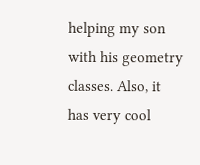helping my son with his geometry classes. Also, it has very cool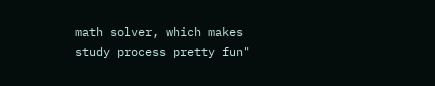math solver, which makes study process pretty fun"